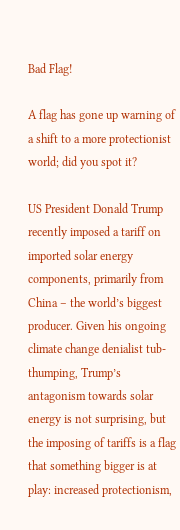Bad Flag!

A flag has gone up warning of a shift to a more protectionist world; did you spot it?

US President Donald Trump recently imposed a tariff on imported solar energy components, primarily from China – the world’s biggest producer. Given his ongoing climate change denialist tub-thumping, Trump’s antagonism towards solar energy is not surprising, but the imposing of tariffs is a flag that something bigger is at play: increased protectionism,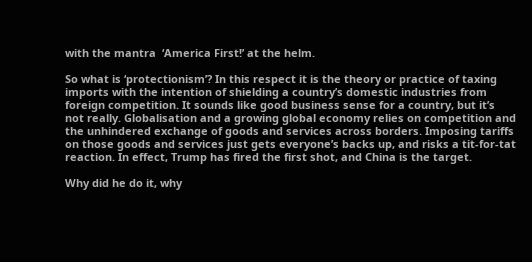with the mantra  ‘America First!’ at the helm.

So what is ‘protectionism’? In this respect it is the theory or practice of taxing imports with the intention of shielding a country’s domestic industries from foreign competition. It sounds like good business sense for a country, but it’s not really. Globalisation and a growing global economy relies on competition and the unhindered exchange of goods and services across borders. Imposing tariffs on those goods and services just gets everyone’s backs up, and risks a tit-for-tat reaction. In effect, Trump has fired the first shot, and China is the target.

Why did he do it, why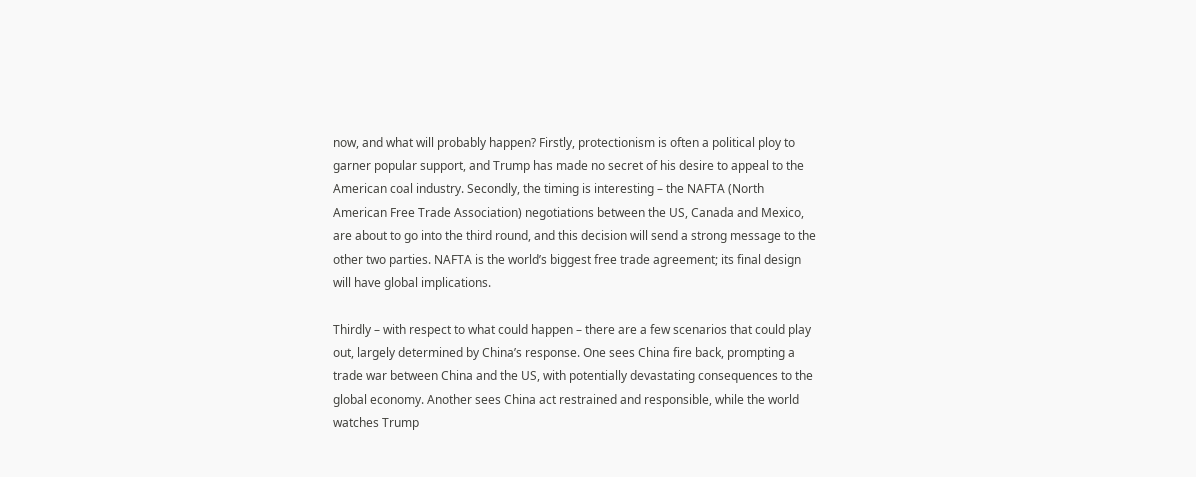now, and what will probably happen? Firstly, protectionism is often a political ploy to garner popular support, and Trump has made no secret of his desire to appeal to the American coal industry. Secondly, the timing is interesting – the NAFTA (North American Free Trade Association) negotiations between the US, Canada and Mexico, are about to go into the third round, and this decision will send a strong message to the other two parties. NAFTA is the world’s biggest free trade agreement; its final design will have global implications.

Thirdly – with respect to what could happen – there are a few scenarios that could play out, largely determined by China’s response. One sees China fire back, prompting a trade war between China and the US, with potentially devastating consequences to the global economy. Another sees China act restrained and responsible, while the world watches Trump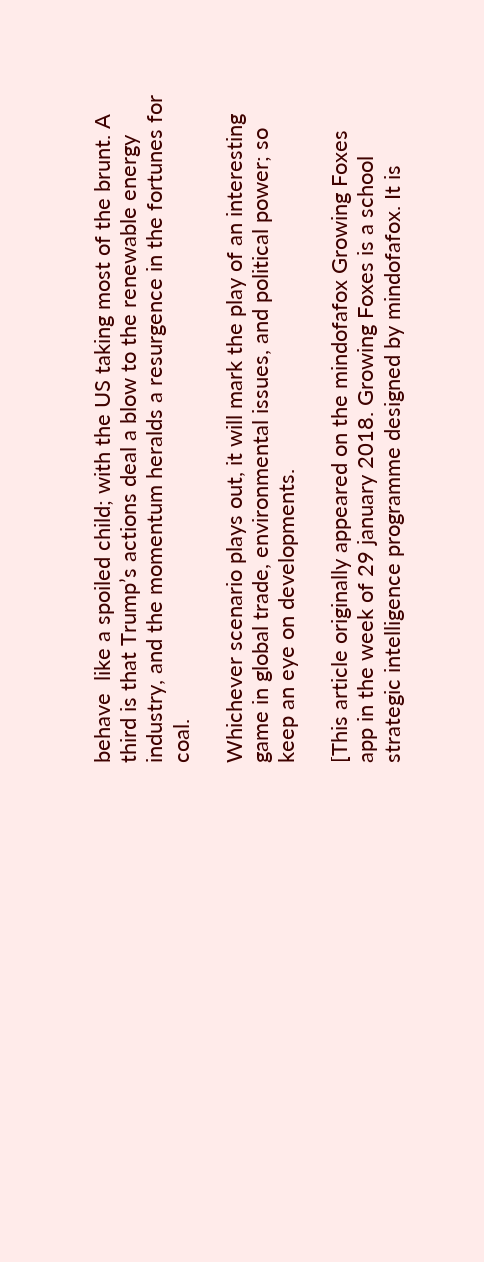behave  like a spoiled child; with the US taking most of the brunt. A third is that Trump’s actions deal a blow to the renewable energy industry, and the momentum heralds a resurgence in the fortunes for coal.

Whichever scenario plays out, it will mark the play of an interesting game in global trade, environmental issues, and political power; so keep an eye on developments.

[This article originally appeared on the mindofafox Growing Foxes app in the week of 29 january 2018. Growing Foxes is a school strategic intelligence programme designed by mindofafox. It is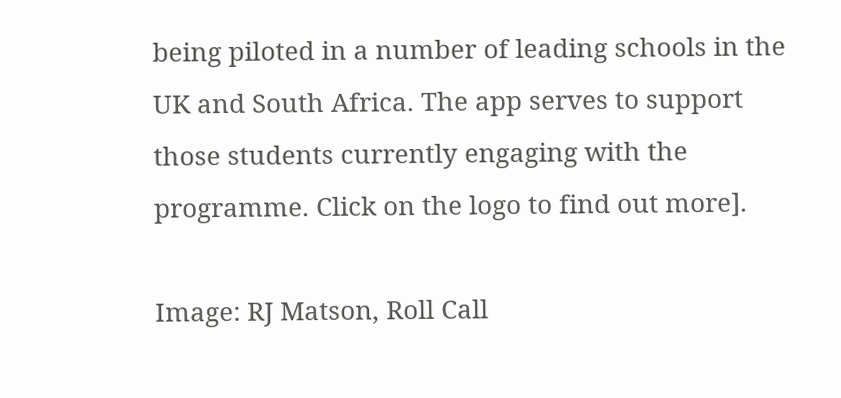being piloted in a number of leading schools in the UK and South Africa. The app serves to support those students currently engaging with the programme. Click on the logo to find out more].

Image: RJ Matson, Roll Call